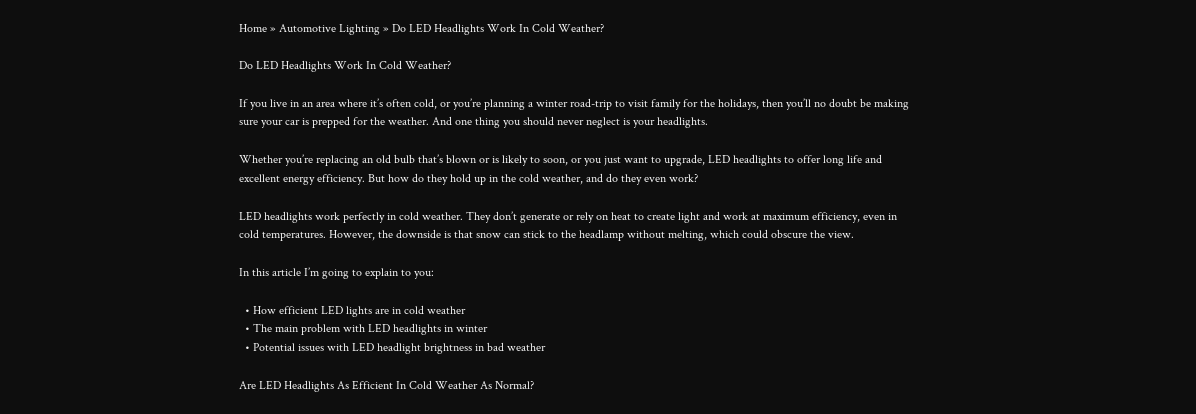Home » Automotive Lighting » Do LED Headlights Work In Cold Weather?

Do LED Headlights Work In Cold Weather?

If you live in an area where it’s often cold, or you’re planning a winter road-trip to visit family for the holidays, then you’ll no doubt be making sure your car is prepped for the weather. And one thing you should never neglect is your headlights.

Whether you’re replacing an old bulb that’s blown or is likely to soon, or you just want to upgrade, LED headlights to offer long life and excellent energy efficiency. But how do they hold up in the cold weather, and do they even work?

LED headlights work perfectly in cold weather. They don’t generate or rely on heat to create light and work at maximum efficiency, even in cold temperatures. However, the downside is that snow can stick to the headlamp without melting, which could obscure the view.

In this article I’m going to explain to you:

  • How efficient LED lights are in cold weather
  • The main problem with LED headlights in winter
  • Potential issues with LED headlight brightness in bad weather

Are LED Headlights As Efficient In Cold Weather As Normal?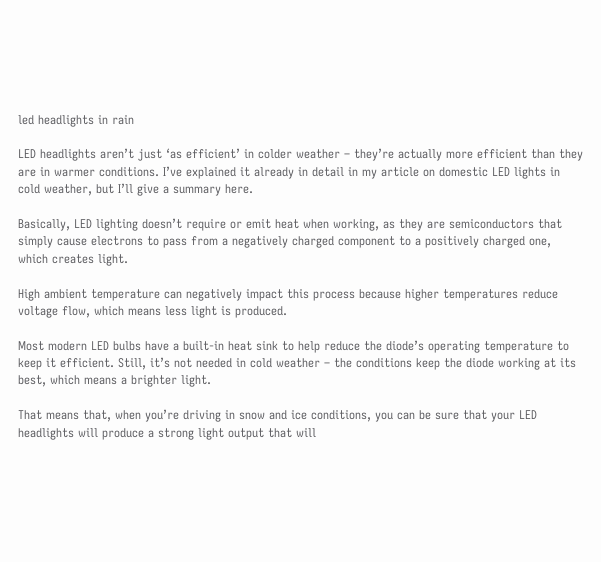led headlights in rain

LED headlights aren’t just ‘as efficient’ in colder weather – they’re actually more efficient than they are in warmer conditions. I’ve explained it already in detail in my article on domestic LED lights in cold weather, but I’ll give a summary here.

Basically, LED lighting doesn’t require or emit heat when working, as they are semiconductors that simply cause electrons to pass from a negatively charged component to a positively charged one, which creates light.

High ambient temperature can negatively impact this process because higher temperatures reduce voltage flow, which means less light is produced.

Most modern LED bulbs have a built-in heat sink to help reduce the diode’s operating temperature to keep it efficient. Still, it’s not needed in cold weather – the conditions keep the diode working at its best, which means a brighter light.

That means that, when you’re driving in snow and ice conditions, you can be sure that your LED headlights will produce a strong light output that will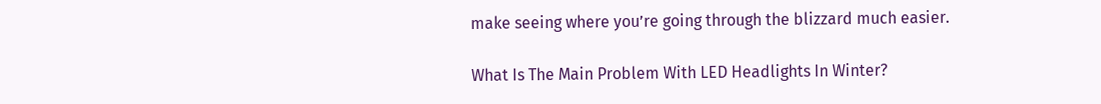make seeing where you’re going through the blizzard much easier.

What Is The Main Problem With LED Headlights In Winter?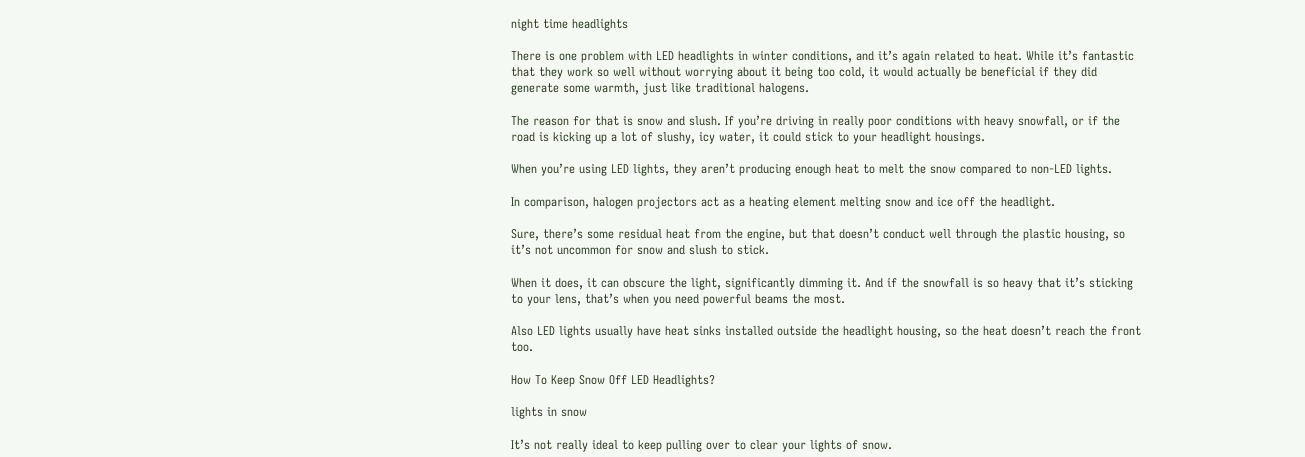night time headlights

There is one problem with LED headlights in winter conditions, and it’s again related to heat. While it’s fantastic that they work so well without worrying about it being too cold, it would actually be beneficial if they did generate some warmth, just like traditional halogens.

The reason for that is snow and slush. If you’re driving in really poor conditions with heavy snowfall, or if the road is kicking up a lot of slushy, icy water, it could stick to your headlight housings.

When you’re using LED lights, they aren’t producing enough heat to melt the snow compared to non-LED lights.

In comparison, halogen projectors act as a heating element melting snow and ice off the headlight.

Sure, there’s some residual heat from the engine, but that doesn’t conduct well through the plastic housing, so it’s not uncommon for snow and slush to stick.

When it does, it can obscure the light, significantly dimming it. And if the snowfall is so heavy that it’s sticking to your lens, that’s when you need powerful beams the most.

Also LED lights usually have heat sinks installed outside the headlight housing, so the heat doesn’t reach the front too.

How To Keep Snow Off LED Headlights?

lights in snow

It’s not really ideal to keep pulling over to clear your lights of snow.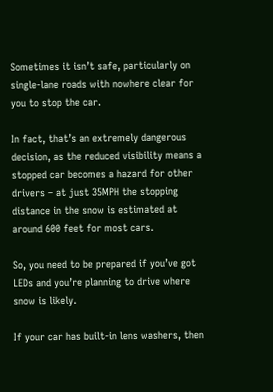Sometimes it isn’t safe, particularly on single-lane roads with nowhere clear for you to stop the car.

In fact, that’s an extremely dangerous decision, as the reduced visibility means a stopped car becomes a hazard for other drivers – at just 35MPH the stopping distance in the snow is estimated at around 600 feet for most cars.

So, you need to be prepared if you’ve got LEDs and you’re planning to drive where snow is likely.

If your car has built-in lens washers, then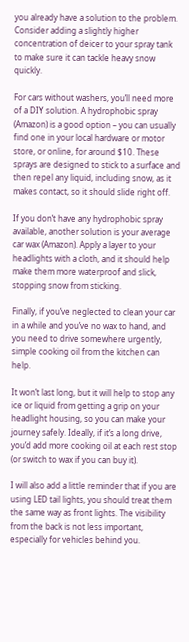you already have a solution to the problem. Consider adding a slightly higher concentration of deicer to your spray tank to make sure it can tackle heavy snow quickly.

For cars without washers, you’ll need more of a DIY solution. A hydrophobic spray (Amazon) is a good option – you can usually find one in your local hardware or motor store, or online, for around $10. These sprays are designed to stick to a surface and then repel any liquid, including snow, as it makes contact, so it should slide right off.

If you don’t have any hydrophobic spray available, another solution is your average car wax (Amazon). Apply a layer to your headlights with a cloth, and it should help make them more waterproof and slick, stopping snow from sticking.

Finally, if you’ve neglected to clean your car in a while and you’ve no wax to hand, and you need to drive somewhere urgently, simple cooking oil from the kitchen can help.

It won’t last long, but it will help to stop any ice or liquid from getting a grip on your headlight housing, so you can make your journey safely. Ideally, if it’s a long drive, you’d add more cooking oil at each rest stop (or switch to wax if you can buy it).

I will also add a little reminder that if you are using LED tail lights, you should treat them the same way as front lights. The visibility from the back is not less important, especially for vehicles behind you.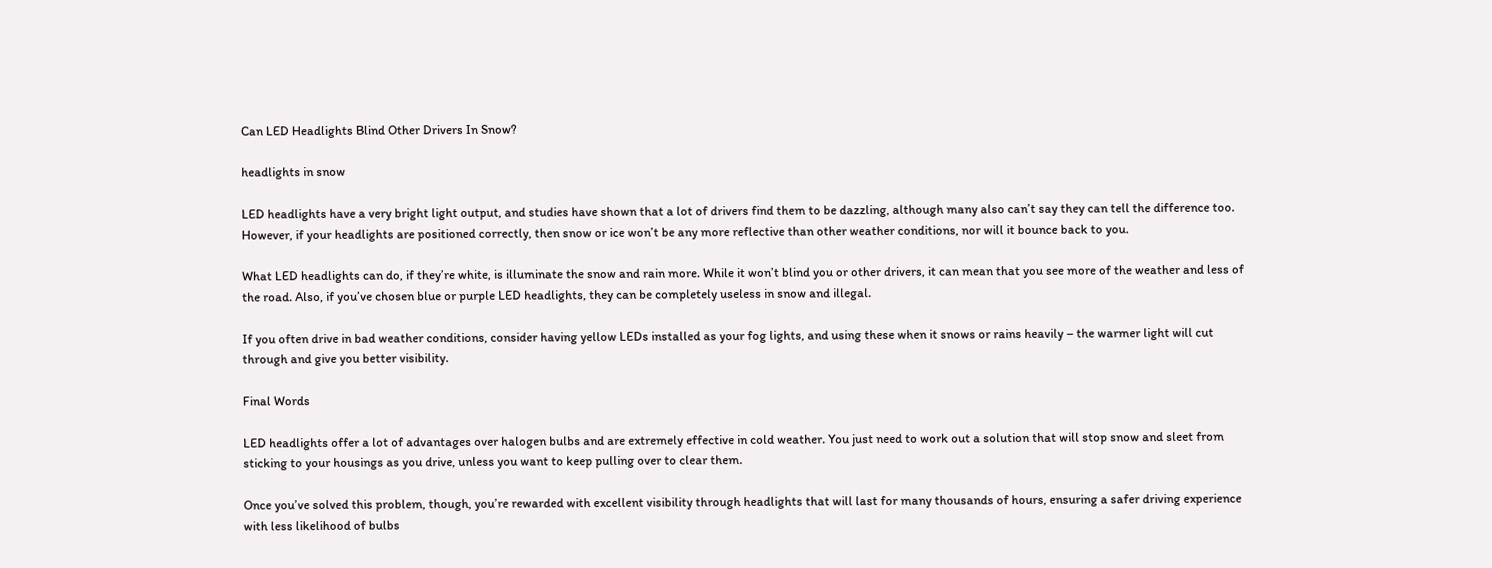Can LED Headlights Blind Other Drivers In Snow?

headlights in snow

LED headlights have a very bright light output, and studies have shown that a lot of drivers find them to be dazzling, although many also can’t say they can tell the difference too. However, if your headlights are positioned correctly, then snow or ice won’t be any more reflective than other weather conditions, nor will it bounce back to you.

What LED headlights can do, if they’re white, is illuminate the snow and rain more. While it won’t blind you or other drivers, it can mean that you see more of the weather and less of the road. Also, if you’ve chosen blue or purple LED headlights, they can be completely useless in snow and illegal.

If you often drive in bad weather conditions, consider having yellow LEDs installed as your fog lights, and using these when it snows or rains heavily – the warmer light will cut through and give you better visibility.

Final Words

LED headlights offer a lot of advantages over halogen bulbs and are extremely effective in cold weather. You just need to work out a solution that will stop snow and sleet from sticking to your housings as you drive, unless you want to keep pulling over to clear them.

Once you’ve solved this problem, though, you’re rewarded with excellent visibility through headlights that will last for many thousands of hours, ensuring a safer driving experience with less likelihood of bulbs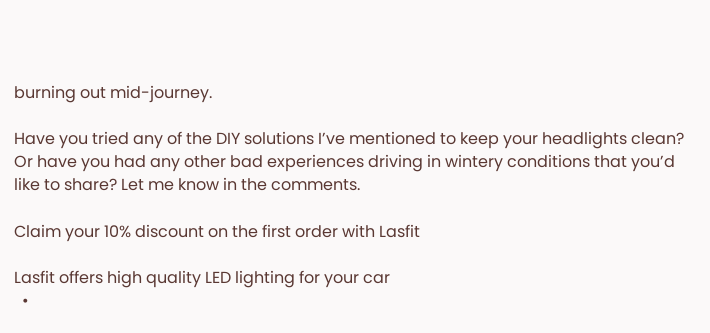burning out mid-journey.

Have you tried any of the DIY solutions I’ve mentioned to keep your headlights clean? Or have you had any other bad experiences driving in wintery conditions that you’d like to share? Let me know in the comments.

Claim your 10% discount on the first order with Lasfit

Lasfit offers high quality LED lighting for your car
  •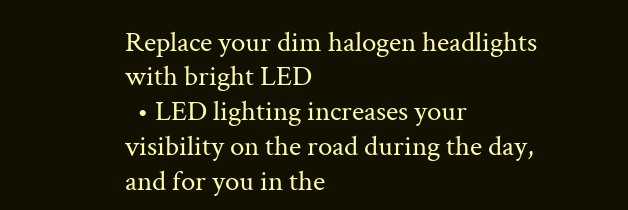Replace your dim halogen headlights with bright LED
  • LED lighting increases your visibility on the road during the day, and for you in the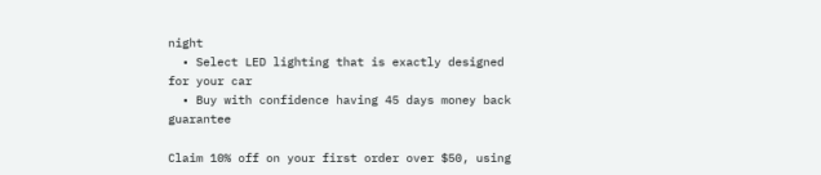night
  • Select LED lighting that is exactly designed for your car
  • Buy with confidence having 45 days money back guarantee

Claim 10% off on your first order over $50, using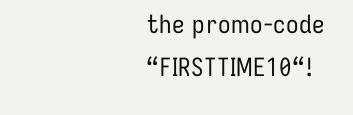the promo-code “FIRSTTIME10“!